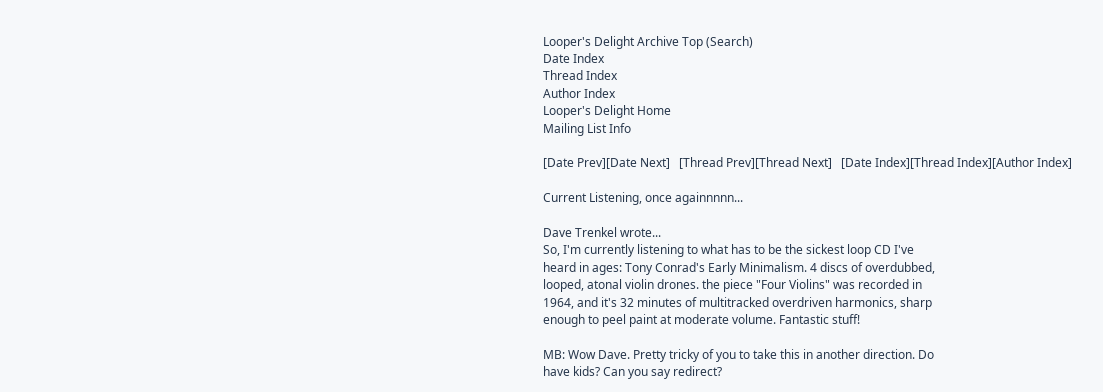Looper's Delight Archive Top (Search)
Date Index
Thread Index
Author Index
Looper's Delight Home
Mailing List Info

[Date Prev][Date Next]   [Thread Prev][Thread Next]   [Date Index][Thread Index][Author Index]

Current Listening, once againnnnn...

Dave Trenkel wrote...
So, I'm currently listening to what has to be the sickest loop CD I've
heard in ages: Tony Conrad's Early Minimalism. 4 discs of overdubbed,
looped, atonal violin drones. the piece "Four Violins" was recorded in
1964, and it's 32 minutes of multitracked overdriven harmonics, sharp
enough to peel paint at moderate volume. Fantastic stuff!

MB: Wow Dave. Pretty tricky of you to take this in another direction. Do
have kids? Can you say redirect?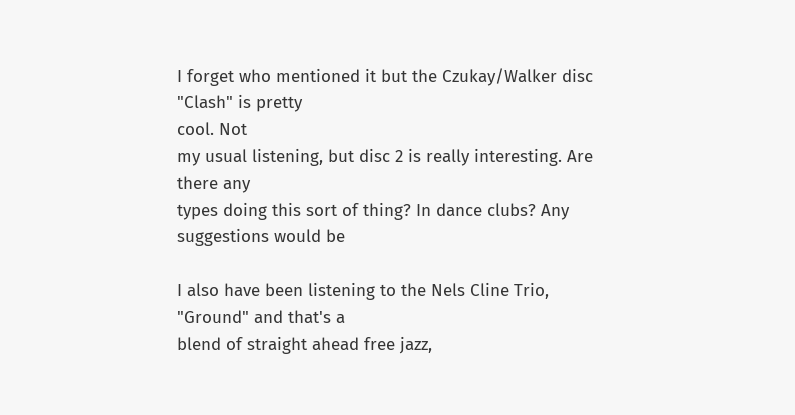I forget who mentioned it but the Czukay/Walker disc "Clash" is pretty
cool. Not
my usual listening, but disc 2 is really interesting. Are there any
types doing this sort of thing? In dance clubs? Any suggestions would be

I also have been listening to the Nels Cline Trio, "Ground" and that's a
blend of straight ahead free jazz,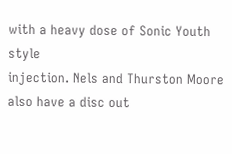with a heavy dose of Sonic Youth style
injection. Nels and Thurston Moore also have a disc out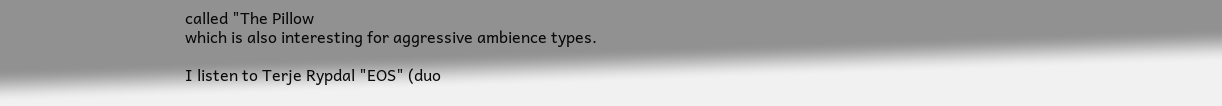called "The Pillow
which is also interesting for aggressive ambience types.

I listen to Terje Rypdal "EOS" (duo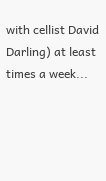with cellist David Darling) at least
times a week...